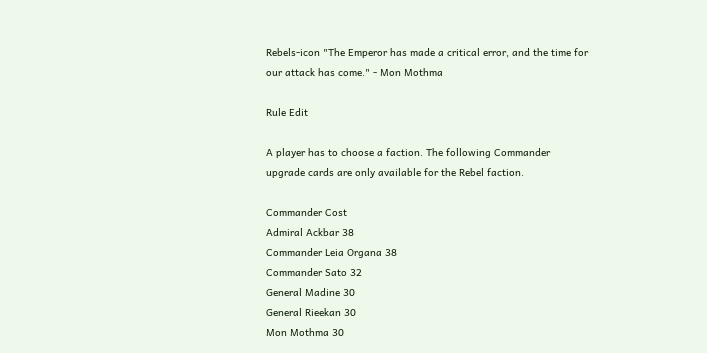Rebels-icon "The Emperor has made a critical error, and the time for our attack has come." - Mon Mothma

Rule Edit

A player has to choose a faction. The following Commander upgrade cards are only available for the Rebel faction.

Commander Cost
Admiral Ackbar 38
Commander Leia Organa 38
Commander Sato 32
General Madine 30
General Rieekan 30
Mon Mothma 30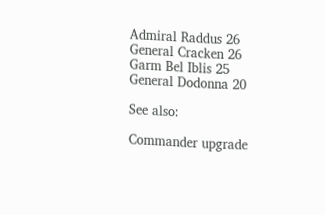Admiral Raddus 26
General Cracken 26
Garm Bel Iblis 25
General Dodonna 20

See also:

Commander upgrade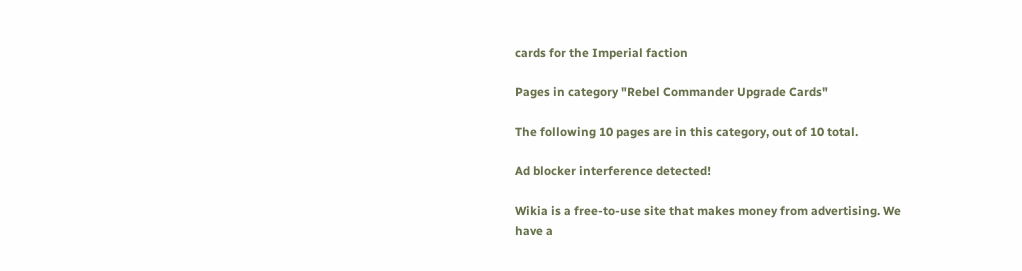cards for the Imperial faction

Pages in category "Rebel Commander Upgrade Cards"

The following 10 pages are in this category, out of 10 total.

Ad blocker interference detected!

Wikia is a free-to-use site that makes money from advertising. We have a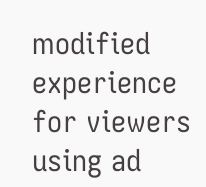modified experience for viewers using ad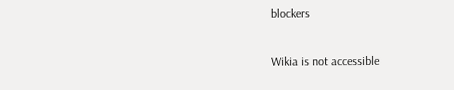blockers

Wikia is not accessible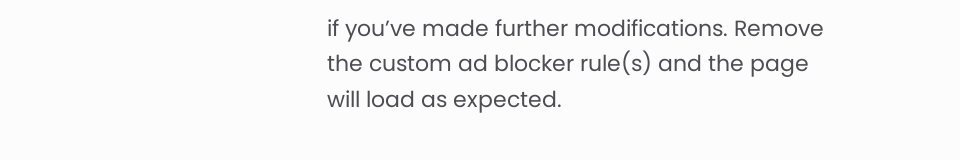if you’ve made further modifications. Remove the custom ad blocker rule(s) and the page will load as expected.